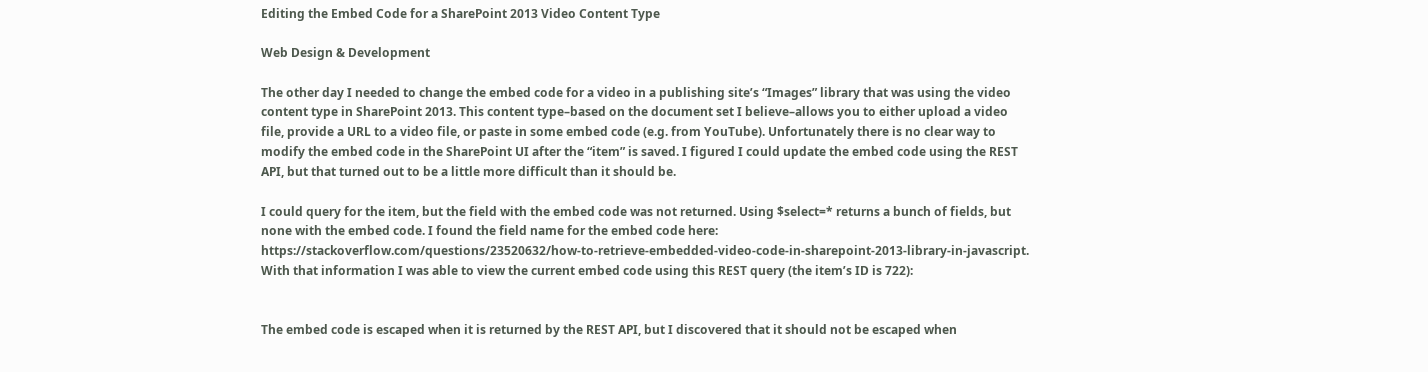Editing the Embed Code for a SharePoint 2013 Video Content Type

Web Design & Development

The other day I needed to change the embed code for a video in a publishing site’s “Images” library that was using the video content type in SharePoint 2013. This content type–based on the document set I believe–allows you to either upload a video file, provide a URL to a video file, or paste in some embed code (e.g. from YouTube). Unfortunately there is no clear way to modify the embed code in the SharePoint UI after the “item” is saved. I figured I could update the embed code using the REST API, but that turned out to be a little more difficult than it should be.

I could query for the item, but the field with the embed code was not returned. Using $select=* returns a bunch of fields, but none with the embed code. I found the field name for the embed code here: https://stackoverflow.com/questions/23520632/how-to-retrieve-embedded-video-code-in-sharepoint-2013-library-in-javascript. With that information I was able to view the current embed code using this REST query (the item’s ID is 722):


The embed code is escaped when it is returned by the REST API, but I discovered that it should not be escaped when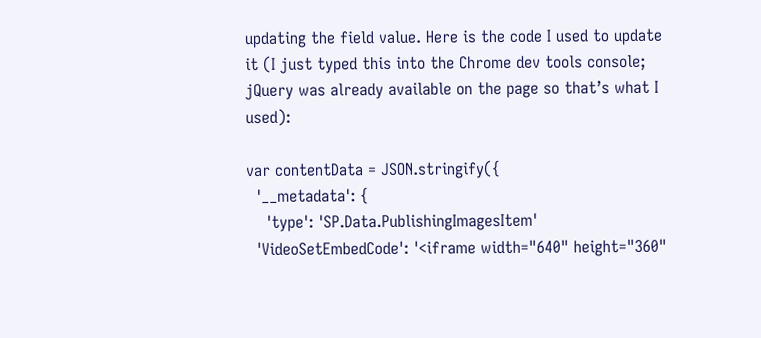updating the field value. Here is the code I used to update it (I just typed this into the Chrome dev tools console; jQuery was already available on the page so that’s what I used):

var contentData = JSON.stringify({
  '__metadata': {
    'type': 'SP.Data.PublishingImagesItem'
  'VideoSetEmbedCode': '<iframe width="640" height="360"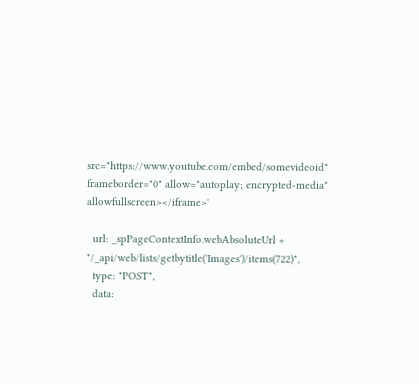src="https://www.youtube.com/embed/somevideoid" frameborder="0" allow="autoplay; encrypted-media" allowfullscreen></iframe>'

  url: _spPageContextInfo.webAbsoluteUrl + "/_api/web/lists/getbytitle('Images')/items(722)",
  type: "POST",
  data: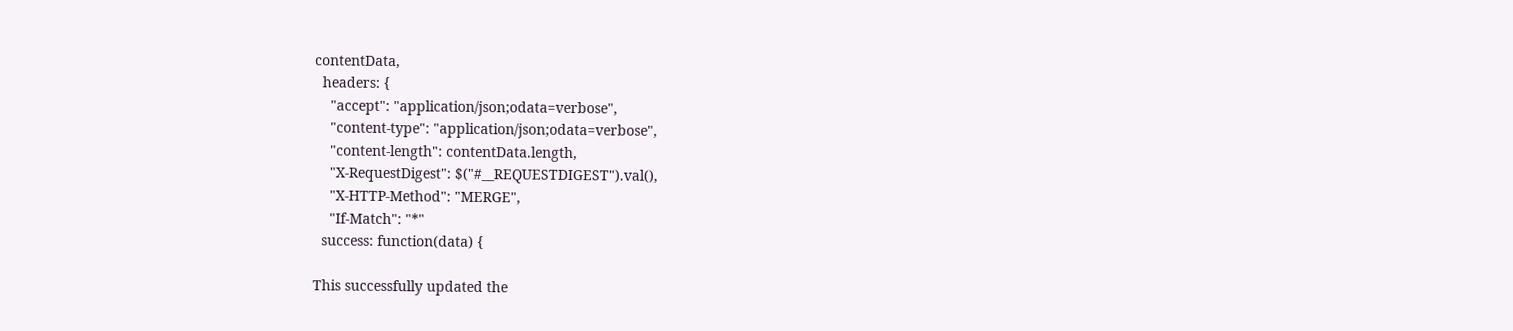contentData,
  headers: {
    "accept": "application/json;odata=verbose",
    "content-type": "application/json;odata=verbose",
    "content-length": contentData.length,
    "X-RequestDigest": $("#__REQUESTDIGEST").val(),
    "X-HTTP-Method": "MERGE",
    "If-Match": "*"
  success: function(data) {

This successfully updated the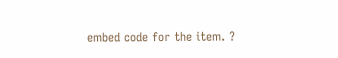embed code for the item. ?